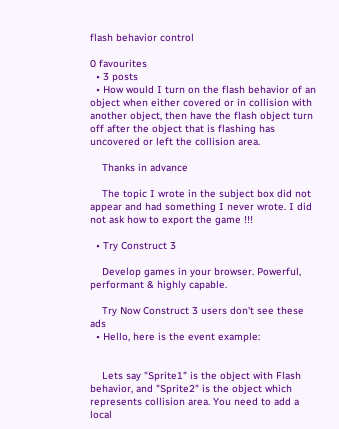flash behavior control

0 favourites
  • 3 posts
  • How would I turn on the flash behavior of an object when either covered or in collision with another object, then have the flash object turn off after the object that is flashing has uncovered or left the collision area.

    Thanks in advance

    The topic I wrote in the subject box did not appear and had something I never wrote. I did not ask how to export the game !!!

  • Try Construct 3

    Develop games in your browser. Powerful, performant & highly capable.

    Try Now Construct 3 users don't see these ads
  • Hello, here is the event example:


    Lets say "Sprite1" is the object with Flash behavior, and "Sprite2" is the object which represents collision area. You need to add a local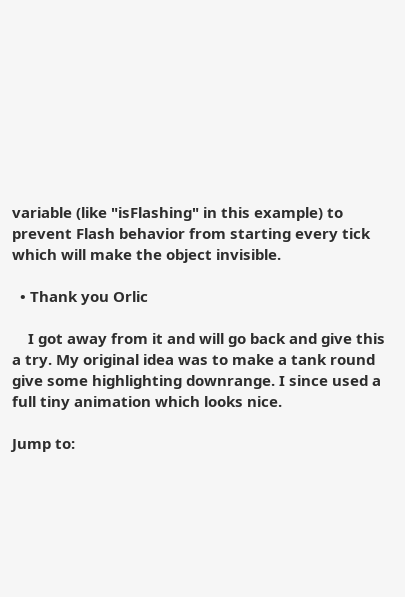variable (like "isFlashing" in this example) to prevent Flash behavior from starting every tick which will make the object invisible.

  • Thank you Orlic

    I got away from it and will go back and give this a try. My original idea was to make a tank round give some highlighting downrange. I since used a full tiny animation which looks nice.

Jump to: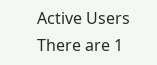Active Users
There are 1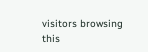visitors browsing this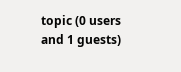topic (0 users and 1 guests)